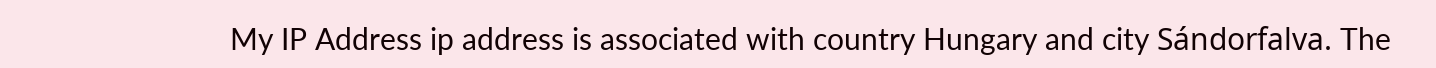My IP Address ip address is associated with country Hungary and city Sándorfalva. The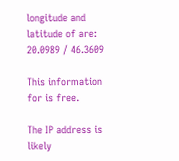longitude and latitude of are: 20.0989 / 46.3609

This information for is free.

The IP address is likely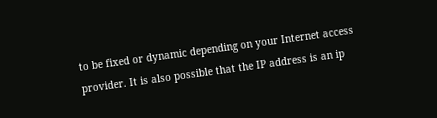to be fixed or dynamic depending on your Internet access provider. It is also possible that the IP address is an ip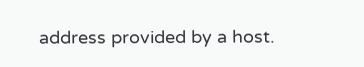address provided by a host.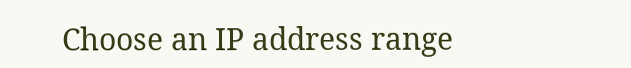Choose an IP address range